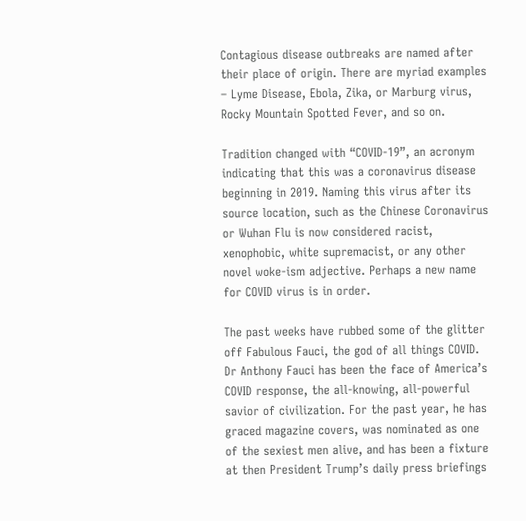Contagious disease outbreaks are named after their place of origin. There are myriad examples – Lyme Disease, Ebola, Zika, or Marburg virus, Rocky Mountain Spotted Fever, and so on.

Tradition changed with “COVID-19”, an acronym indicating that this was a coronavirus disease beginning in 2019. Naming this virus after its source location, such as the Chinese Coronavirus or Wuhan Flu is now considered racist, xenophobic, white supremacist, or any other novel woke-ism adjective. Perhaps a new name for COVID virus is in order.

The past weeks have rubbed some of the glitter off Fabulous Fauci, the god of all things COVID. Dr Anthony Fauci has been the face of America’s COVID response, the all-knowing, all-powerful savior of civilization. For the past year, he has graced magazine covers, was nominated as one of the sexiest men alive, and has been a fixture at then President Trump’s daily press briefings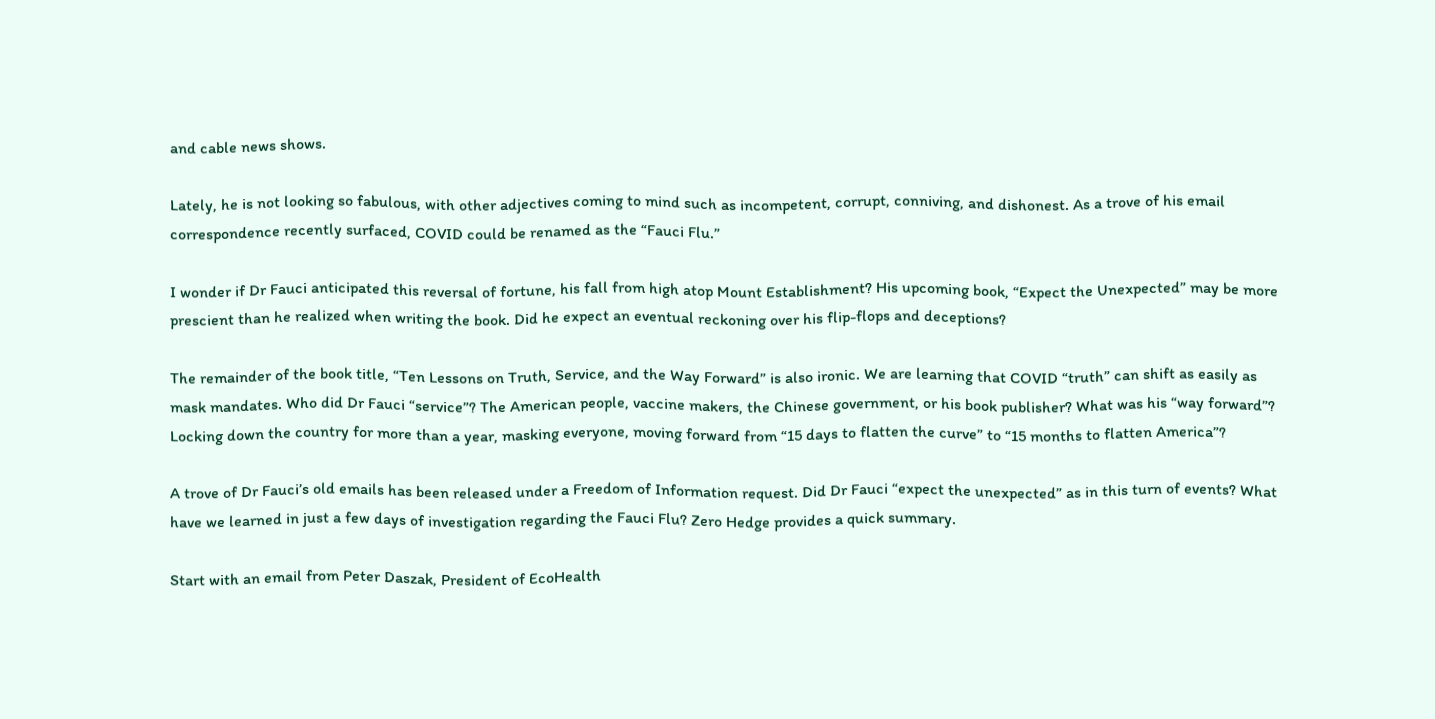and cable news shows.

Lately, he is not looking so fabulous, with other adjectives coming to mind such as incompetent, corrupt, conniving, and dishonest. As a trove of his email correspondence recently surfaced, COVID could be renamed as the “Fauci Flu.”

I wonder if Dr Fauci anticipated this reversal of fortune, his fall from high atop Mount Establishment? His upcoming book, “Expect the Unexpected” may be more prescient than he realized when writing the book. Did he expect an eventual reckoning over his flip-flops and deceptions?

The remainder of the book title, “Ten Lessons on Truth, Service, and the Way Forward” is also ironic. We are learning that COVID “truth” can shift as easily as mask mandates. Who did Dr Fauci “service”? The American people, vaccine makers, the Chinese government, or his book publisher? What was his “way forward”? Locking down the country for more than a year, masking everyone, moving forward from “15 days to flatten the curve” to “15 months to flatten America”?

A trove of Dr Fauci’s old emails has been released under a Freedom of Information request. Did Dr Fauci “expect the unexpected” as in this turn of events? What have we learned in just a few days of investigation regarding the Fauci Flu? Zero Hedge provides a quick summary.

Start with an email from Peter Daszak, President of EcoHealth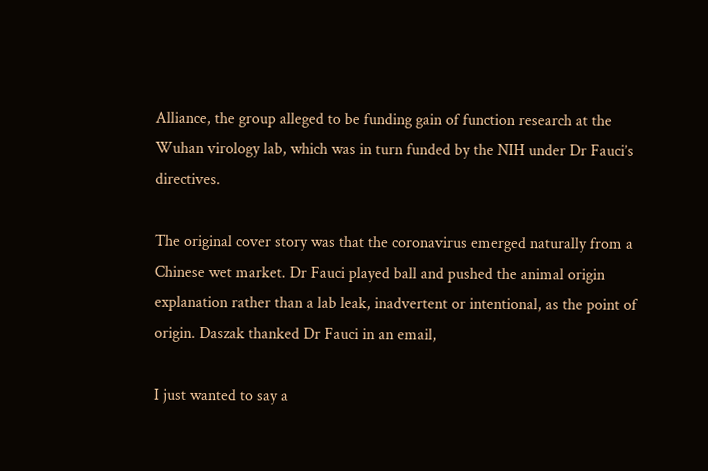Alliance, the group alleged to be funding gain of function research at the Wuhan virology lab, which was in turn funded by the NIH under Dr Fauci’s directives.

The original cover story was that the coronavirus emerged naturally from a Chinese wet market. Dr Fauci played ball and pushed the animal origin explanation rather than a lab leak, inadvertent or intentional, as the point of origin. Daszak thanked Dr Fauci in an email,

I just wanted to say a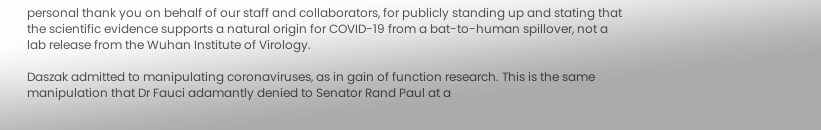personal thank you on behalf of our staff and collaborators, for publicly standing up and stating that the scientific evidence supports a natural origin for COVID-19 from a bat-to-human spillover, not a lab release from the Wuhan Institute of Virology.

Daszak admitted to manipulating coronaviruses, as in gain of function research. This is the same manipulation that Dr Fauci adamantly denied to Senator Rand Paul at a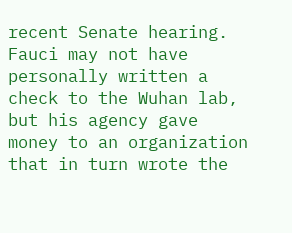recent Senate hearing. Fauci may not have personally written a check to the Wuhan lab, but his agency gave money to an organization that in turn wrote the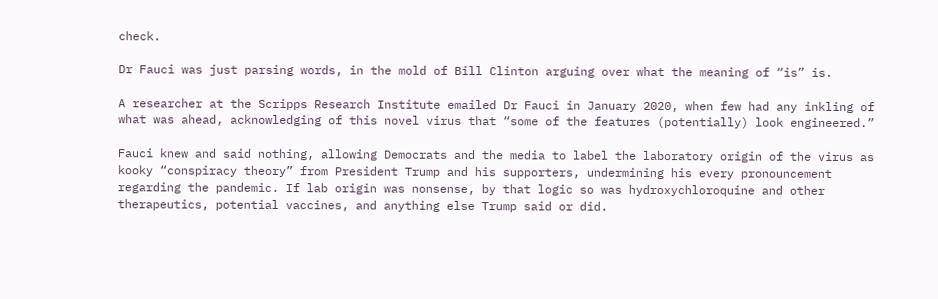check.

Dr Fauci was just parsing words, in the mold of Bill Clinton arguing over what the meaning of “is” is.

A researcher at the Scripps Research Institute emailed Dr Fauci in January 2020, when few had any inkling of what was ahead, acknowledging of this novel virus that “some of the features (potentially) look engineered.”

Fauci knew and said nothing, allowing Democrats and the media to label the laboratory origin of the virus as kooky “conspiracy theory” from President Trump and his supporters, undermining his every pronouncement regarding the pandemic. If lab origin was nonsense, by that logic so was hydroxychloroquine and other therapeutics, potential vaccines, and anything else Trump said or did.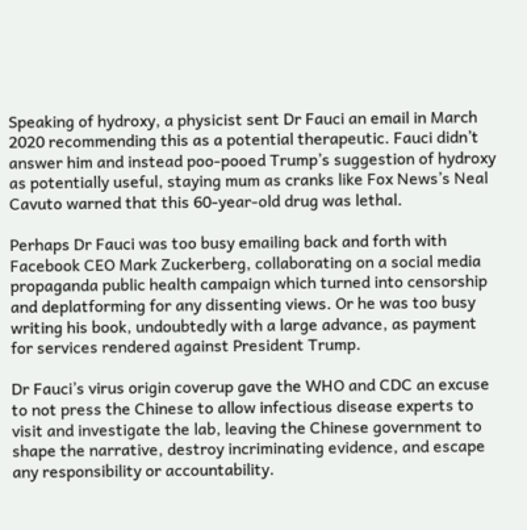Speaking of hydroxy, a physicist sent Dr Fauci an email in March 2020 recommending this as a potential therapeutic. Fauci didn’t answer him and instead poo-pooed Trump’s suggestion of hydroxy as potentially useful, staying mum as cranks like Fox News’s Neal Cavuto warned that this 60-year-old drug was lethal.

Perhaps Dr Fauci was too busy emailing back and forth with Facebook CEO Mark Zuckerberg, collaborating on a social media propaganda public health campaign which turned into censorship and deplatforming for any dissenting views. Or he was too busy writing his book, undoubtedly with a large advance, as payment for services rendered against President Trump.

Dr Fauci’s virus origin coverup gave the WHO and CDC an excuse to not press the Chinese to allow infectious disease experts to visit and investigate the lab, leaving the Chinese government to shape the narrative, destroy incriminating evidence, and escape any responsibility or accountability.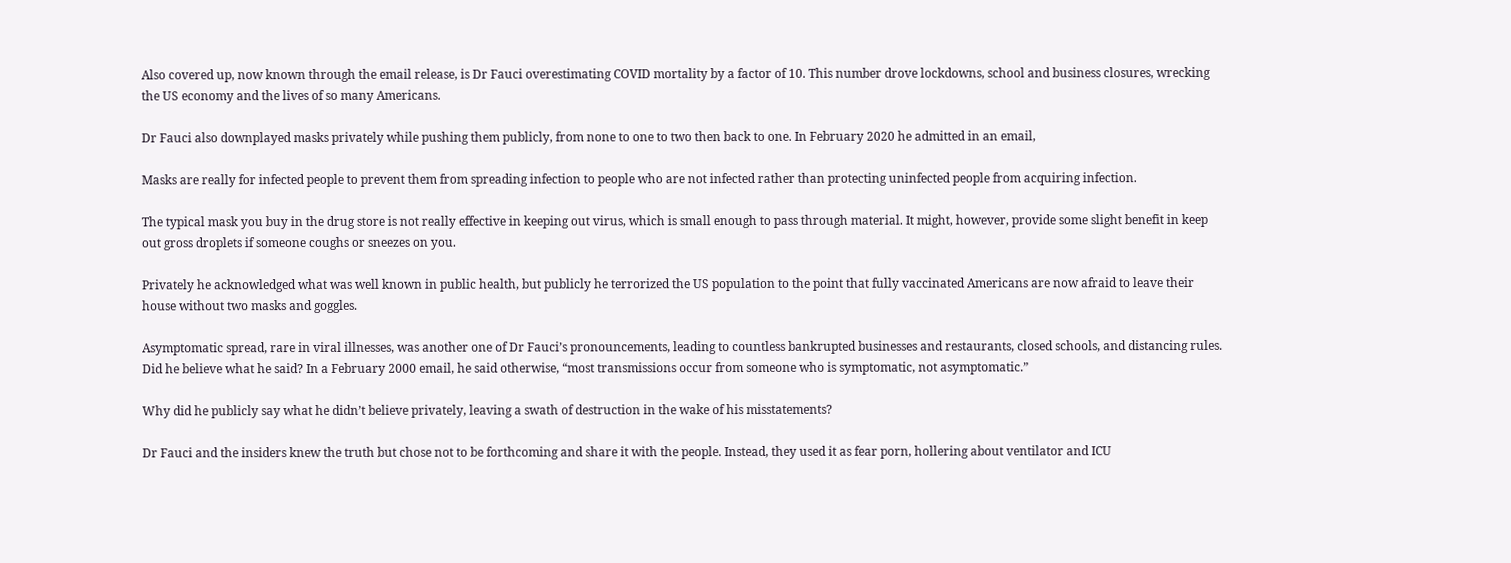Also covered up, now known through the email release, is Dr Fauci overestimating COVID mortality by a factor of 10. This number drove lockdowns, school and business closures, wrecking the US economy and the lives of so many Americans.

Dr Fauci also downplayed masks privately while pushing them publicly, from none to one to two then back to one. In February 2020 he admitted in an email,

Masks are really for infected people to prevent them from spreading infection to people who are not infected rather than protecting uninfected people from acquiring infection.

The typical mask you buy in the drug store is not really effective in keeping out virus, which is small enough to pass through material. It might, however, provide some slight benefit in keep out gross droplets if someone coughs or sneezes on you.

Privately he acknowledged what was well known in public health, but publicly he terrorized the US population to the point that fully vaccinated Americans are now afraid to leave their house without two masks and goggles.

Asymptomatic spread, rare in viral illnesses, was another one of Dr Fauci’s pronouncements, leading to countless bankrupted businesses and restaurants, closed schools, and distancing rules. Did he believe what he said? In a February 2000 email, he said otherwise, “most transmissions occur from someone who is symptomatic, not asymptomatic.”

Why did he publicly say what he didn’t believe privately, leaving a swath of destruction in the wake of his misstatements?

Dr Fauci and the insiders knew the truth but chose not to be forthcoming and share it with the people. Instead, they used it as fear porn, hollering about ventilator and ICU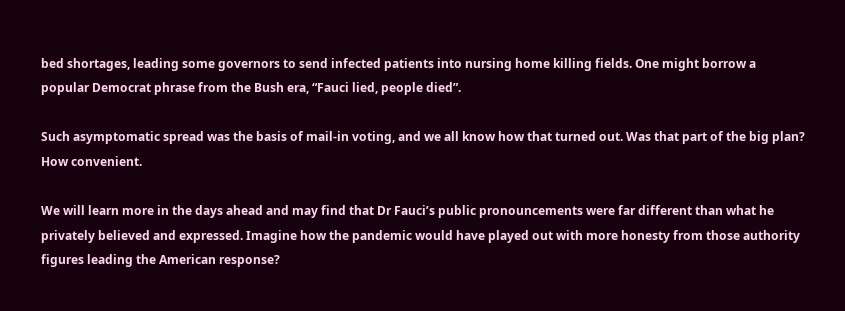bed shortages, leading some governors to send infected patients into nursing home killing fields. One might borrow a popular Democrat phrase from the Bush era, “Fauci lied, people died”.

Such asymptomatic spread was the basis of mail-in voting, and we all know how that turned out. Was that part of the big plan? How convenient.

We will learn more in the days ahead and may find that Dr Fauci’s public pronouncements were far different than what he privately believed and expressed. Imagine how the pandemic would have played out with more honesty from those authority figures leading the American response?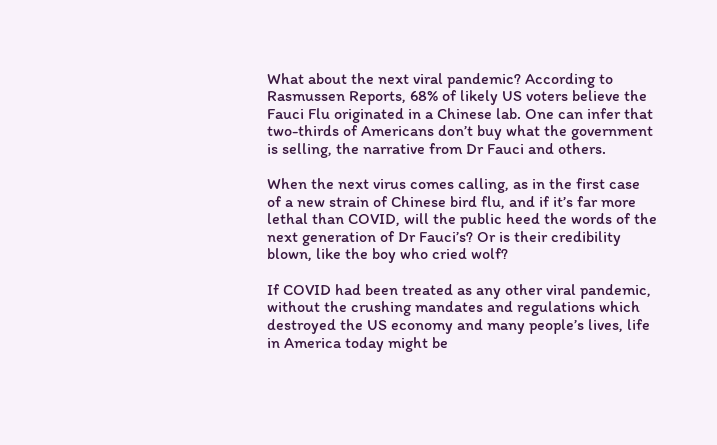What about the next viral pandemic? According to Rasmussen Reports, 68% of likely US voters believe the Fauci Flu originated in a Chinese lab. One can infer that two-thirds of Americans don’t buy what the government is selling, the narrative from Dr Fauci and others.

When the next virus comes calling, as in the first case of a new strain of Chinese bird flu, and if it’s far more lethal than COVID, will the public heed the words of the next generation of Dr Fauci’s? Or is their credibility blown, like the boy who cried wolf?

If COVID had been treated as any other viral pandemic, without the crushing mandates and regulations which destroyed the US economy and many people’s lives, life in America today might be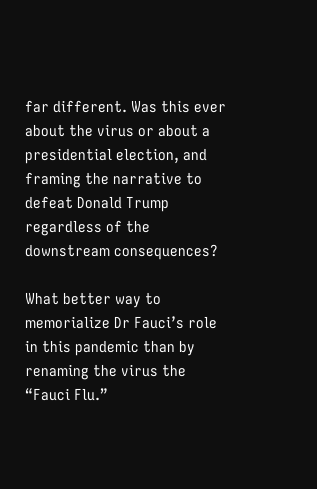far different. Was this ever about the virus or about a presidential election, and framing the narrative to defeat Donald Trump regardless of the downstream consequences?

What better way to memorialize Dr Fauci’s role in this pandemic than by renaming the virus the “Fauci Flu.”